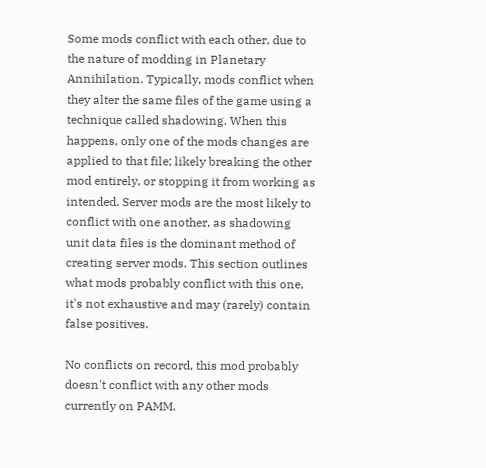Some mods conflict with each other, due to the nature of modding in Planetary Annihilation. Typically, mods conflict when they alter the same files of the game using a technique called shadowing. When this happens, only one of the mods changes are applied to that file; likely breaking the other mod entirely, or stopping it from working as intended. Server mods are the most likely to conflict with one another, as shadowing unit data files is the dominant method of creating server mods. This section outlines what mods probably conflict with this one, it's not exhaustive and may (rarely) contain false positives.

No conflicts on record, this mod probably doesn't conflict with any other mods currently on PAMM.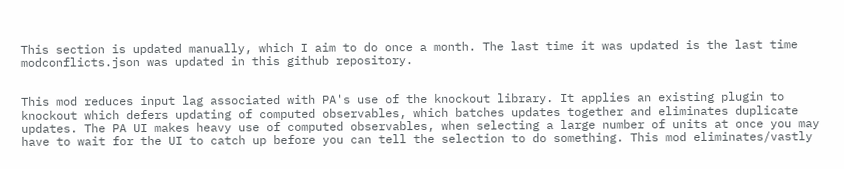This section is updated manually, which I aim to do once a month. The last time it was updated is the last time modconflicts.json was updated in this github repository.


This mod reduces input lag associated with PA's use of the knockout library. It applies an existing plugin to knockout which defers updating of computed observables, which batches updates together and eliminates duplicate updates. The PA UI makes heavy use of computed observables, when selecting a large number of units at once you may have to wait for the UI to catch up before you can tell the selection to do something. This mod eliminates/vastly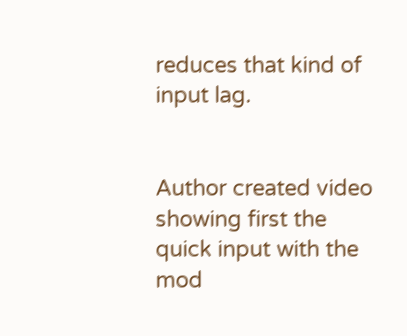reduces that kind of input lag.


Author created video showing first the quick input with the mod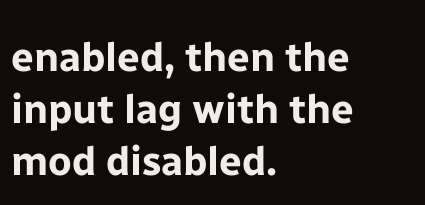enabled, then the input lag with the mod disabled.